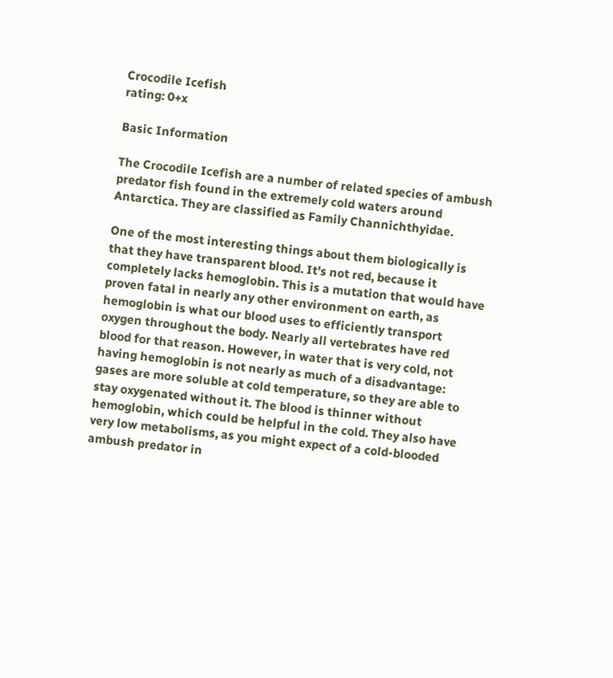Crocodile Icefish
rating: 0+x

Basic Information

The Crocodile Icefish are a number of related species of ambush predator fish found in the extremely cold waters around Antarctica. They are classified as Family Channichthyidae.

One of the most interesting things about them biologically is that they have transparent blood. It's not red, because it completely lacks hemoglobin. This is a mutation that would have proven fatal in nearly any other environment on earth, as hemoglobin is what our blood uses to efficiently transport oxygen throughout the body. Nearly all vertebrates have red blood for that reason. However, in water that is very cold, not having hemoglobin is not nearly as much of a disadvantage: gases are more soluble at cold temperature, so they are able to stay oxygenated without it. The blood is thinner without hemoglobin, which could be helpful in the cold. They also have very low metabolisms, as you might expect of a cold-blooded ambush predator in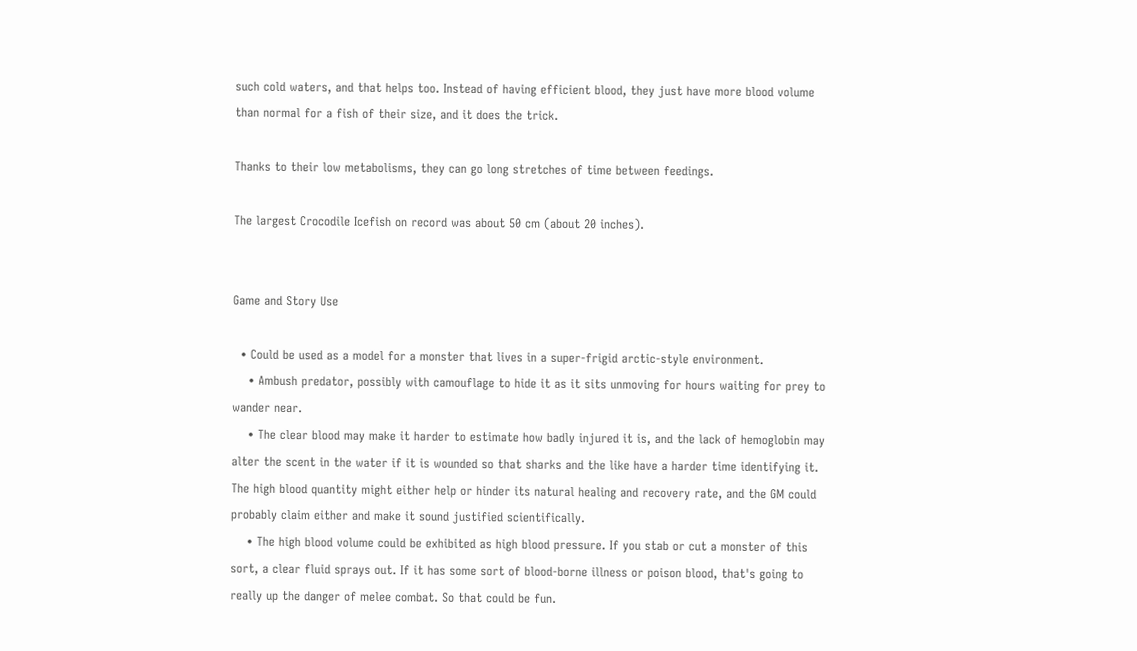such cold waters, and that helps too. Instead of having efficient blood, they just have more blood volume than normal for a fish of their size, and it does the trick.

Thanks to their low metabolisms, they can go long stretches of time between feedings.

The largest Crocodile Icefish on record was about 50 cm (about 20 inches).


Game and Story Use

  • Could be used as a model for a monster that lives in a super-frigid arctic-style environment.
    • Ambush predator, possibly with camouflage to hide it as it sits unmoving for hours waiting for prey to wander near.
    • The clear blood may make it harder to estimate how badly injured it is, and the lack of hemoglobin may alter the scent in the water if it is wounded so that sharks and the like have a harder time identifying it. The high blood quantity might either help or hinder its natural healing and recovery rate, and the GM could probably claim either and make it sound justified scientifically.
    • The high blood volume could be exhibited as high blood pressure. If you stab or cut a monster of this sort, a clear fluid sprays out. If it has some sort of blood-borne illness or poison blood, that's going to really up the danger of melee combat. So that could be fun.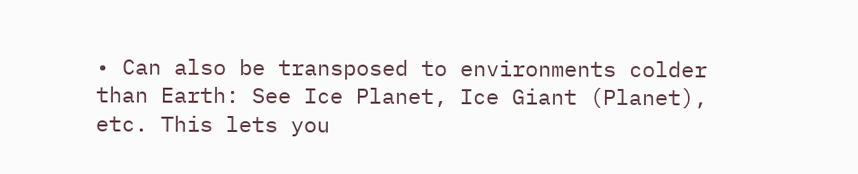• Can also be transposed to environments colder than Earth: See Ice Planet, Ice Giant (Planet), etc. This lets you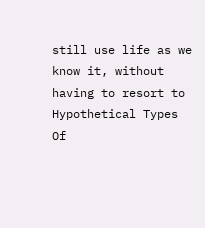still use life as we know it, without having to resort to Hypothetical Types Of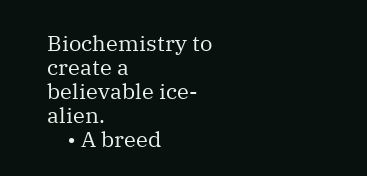Biochemistry to create a believable ice-alien.
    • A breed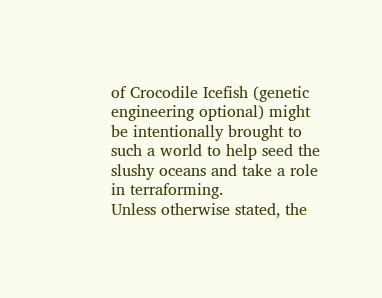of Crocodile Icefish (genetic engineering optional) might be intentionally brought to such a world to help seed the slushy oceans and take a role in terraforming.
Unless otherwise stated, the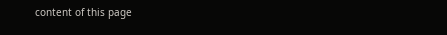content of this page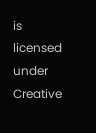is licensed under Creative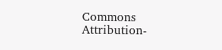Commons Attribution-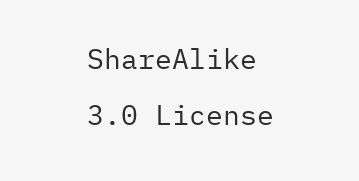ShareAlike 3.0 License